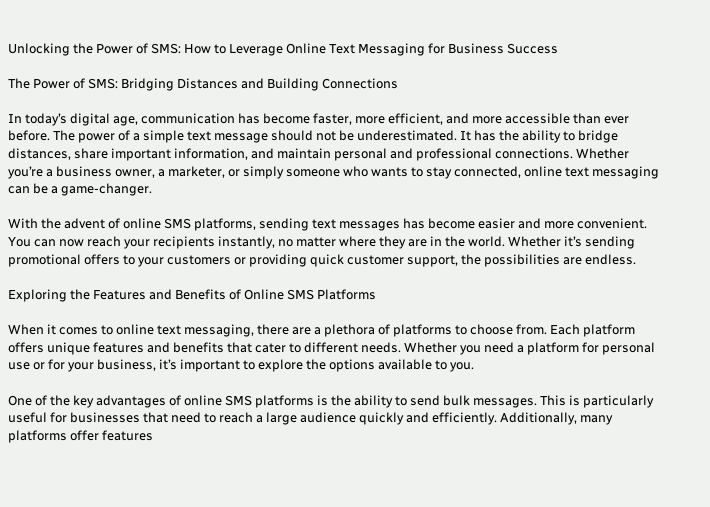Unlocking the Power of SMS: How to Leverage Online Text Messaging for Business Success

The Power of SMS: Bridging Distances and Building Connections

In today’s digital age, communication has become faster, more efficient, and more accessible than ever before. The power of a simple text message should not be underestimated. It has the ability to bridge distances, share important information, and maintain personal and professional connections. Whether you’re a business owner, a marketer, or simply someone who wants to stay connected, online text messaging can be a game-changer.

With the advent of online SMS platforms, sending text messages has become easier and more convenient. You can now reach your recipients instantly, no matter where they are in the world. Whether it’s sending promotional offers to your customers or providing quick customer support, the possibilities are endless.

Exploring the Features and Benefits of Online SMS Platforms

When it comes to online text messaging, there are a plethora of platforms to choose from. Each platform offers unique features and benefits that cater to different needs. Whether you need a platform for personal use or for your business, it’s important to explore the options available to you.

One of the key advantages of online SMS platforms is the ability to send bulk messages. This is particularly useful for businesses that need to reach a large audience quickly and efficiently. Additionally, many platforms offer features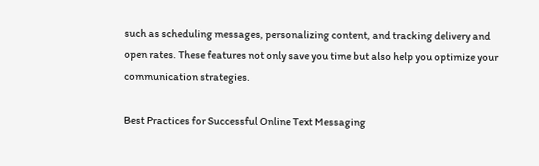such as scheduling messages, personalizing content, and tracking delivery and open rates. These features not only save you time but also help you optimize your communication strategies.

Best Practices for Successful Online Text Messaging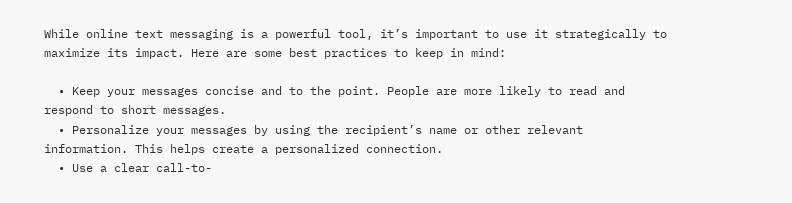While online text messaging is a powerful tool, it’s important to use it strategically to maximize its impact. Here are some best practices to keep in mind:

  • Keep your messages concise and to the point. People are more likely to read and respond to short messages.
  • Personalize your messages by using the recipient’s name or other relevant information. This helps create a personalized connection.
  • Use a clear call-to-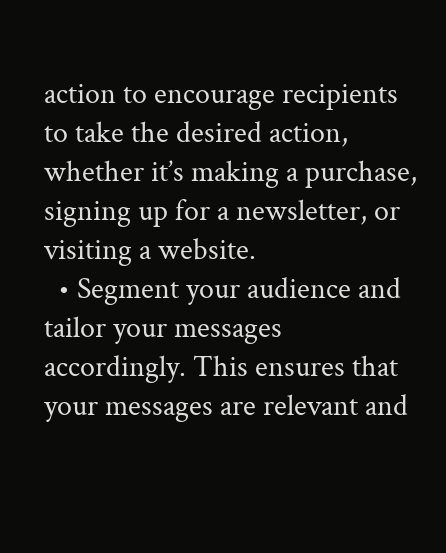action to encourage recipients to take the desired action, whether it’s making a purchase, signing up for a newsletter, or visiting a website.
  • Segment your audience and tailor your messages accordingly. This ensures that your messages are relevant and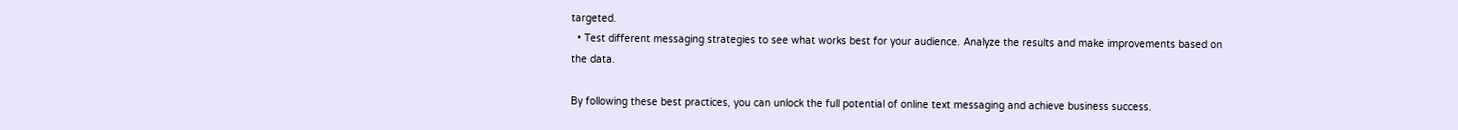targeted.
  • Test different messaging strategies to see what works best for your audience. Analyze the results and make improvements based on the data.

By following these best practices, you can unlock the full potential of online text messaging and achieve business success.